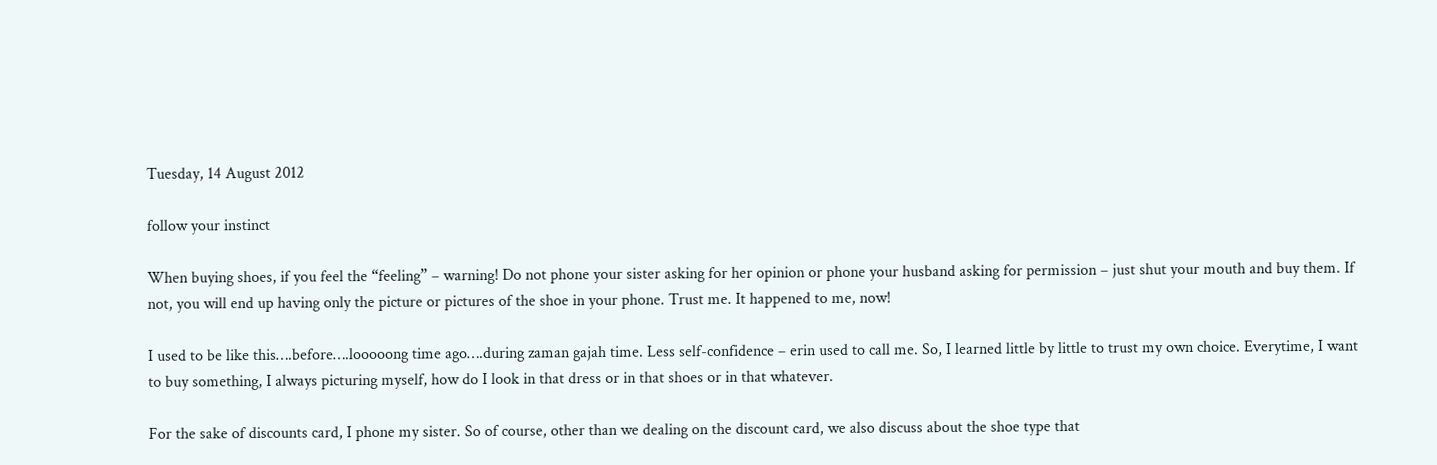Tuesday, 14 August 2012

follow your instinct

When buying shoes, if you feel the “feeling” – warning! Do not phone your sister asking for her opinion or phone your husband asking for permission – just shut your mouth and buy them. If not, you will end up having only the picture or pictures of the shoe in your phone. Trust me. It happened to me, now!

I used to be like this….before….looooong time ago….during zaman gajah time. Less self-confidence – erin used to call me. So, I learned little by little to trust my own choice. Everytime, I want to buy something, I always picturing myself, how do I look in that dress or in that shoes or in that whatever.

For the sake of discounts card, I phone my sister. So of course, other than we dealing on the discount card, we also discuss about the shoe type that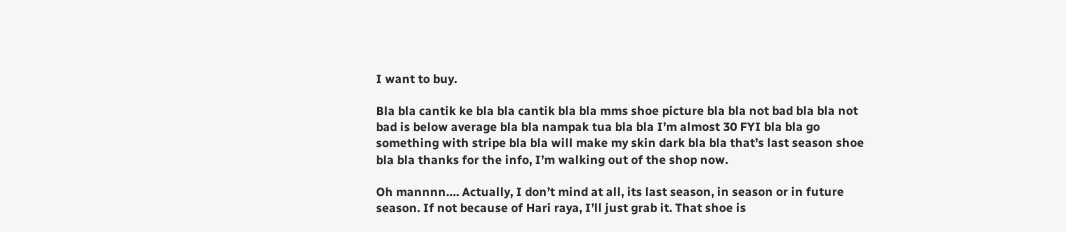I want to buy.

Bla bla cantik ke bla bla cantik bla bla mms shoe picture bla bla not bad bla bla not bad is below average bla bla nampak tua bla bla I’m almost 30 FYI bla bla go something with stripe bla bla will make my skin dark bla bla that’s last season shoe bla bla thanks for the info, I’m walking out of the shop now.

Oh mannnn…. Actually, I don’t mind at all, its last season, in season or in future season. If not because of Hari raya, I’ll just grab it. That shoe is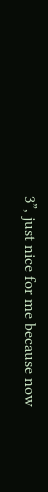3”, just nice for me because now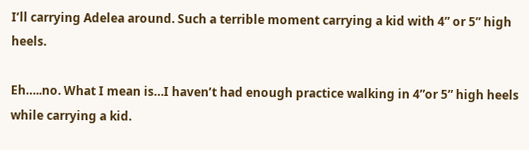I’ll carrying Adelea around. Such a terrible moment carrying a kid with 4” or 5” high heels.

Eh…..no. What I mean is…I haven’t had enough practice walking in 4”or 5” high heels while carrying a kid.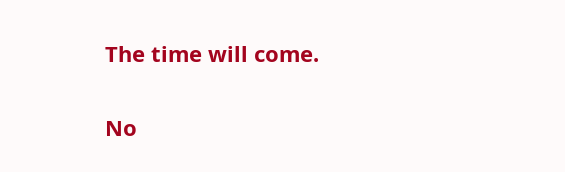The time will come.

No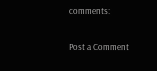comments:

Post a Comment